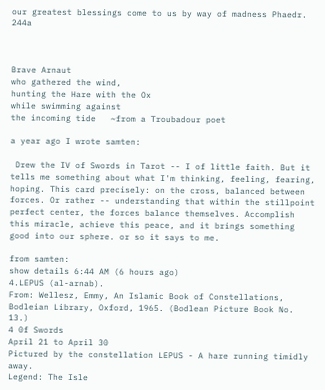our greatest blessings come to us by way of madness Phaedr. 244a



Brave Arnaut
who gathered the wind,
hunting the Hare with the Ox
while swimming against
the incoming tide   ~from a Troubadour poet

a year ago I wrote samten:

 Drew the IV of Swords in Tarot -- I of little faith. But it tells me something about what I'm thinking, feeling, fearing, hoping. This card precisely: on the cross, balanced between forces. Or rather -- understanding that within the stillpoint perfect center, the forces balance themselves. Accomplish this miracle, achieve this peace, and it brings something good into our sphere. or so it says to me.

from samten:
show details 6:44 AM (6 hours ago)
4.LEPUS (al-arnab).
From: Wellesz, Emmy, An Islamic Book of Constellations, Bodleian Library, Oxford, 1965. (Bodlean Picture Book No. 13.)
4 0f Swords
April 21 to April 30
Pictured by the constellation LEPUS - A hare running timidly away.
Legend: The Isle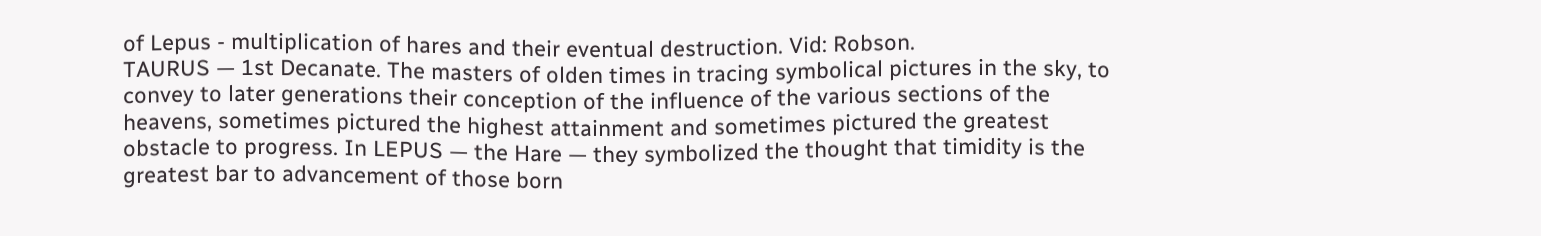of Lepus - multiplication of hares and their eventual destruction. Vid: Robson.
TAURUS — 1st Decanate. The masters of olden times in tracing symbolical pictures in the sky, to convey to later generations their conception of the influence of the various sections of the heavens, sometimes pictured the highest attainment and sometimes pictured the greatest obstacle to progress. In LEPUS — the Hare — they symbolized the thought that timidity is the greatest bar to advancement of those born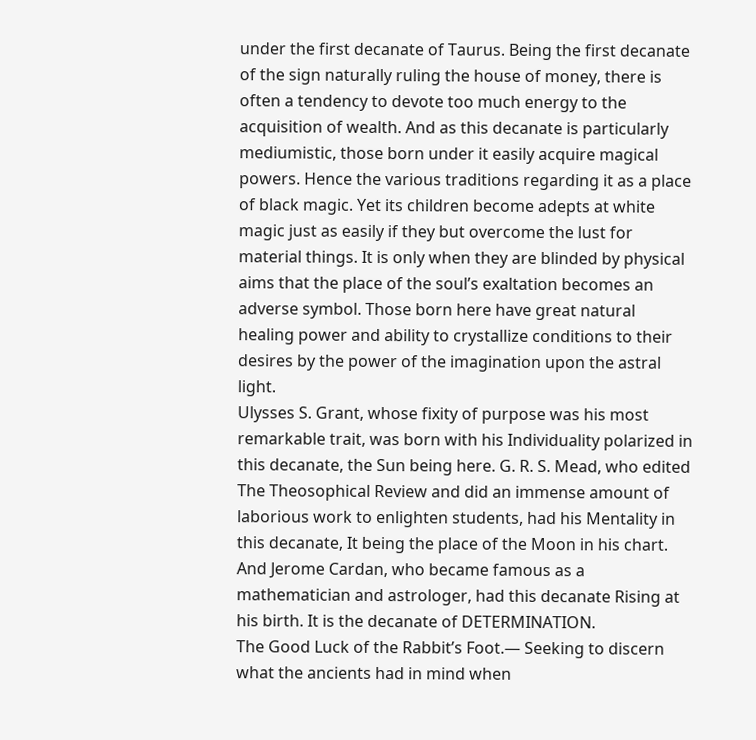under the first decanate of Taurus. Being the first decanate of the sign naturally ruling the house of money, there is often a tendency to devote too much energy to the acquisition of wealth. And as this decanate is particularly mediumistic, those born under it easily acquire magical powers. Hence the various traditions regarding it as a place of black magic. Yet its children become adepts at white magic just as easily if they but overcome the lust for material things. It is only when they are blinded by physical aims that the place of the soul’s exaltation becomes an adverse symbol. Those born here have great natural healing power and ability to crystallize conditions to their desires by the power of the imagination upon the astral light.
Ulysses S. Grant, whose fixity of purpose was his most remarkable trait, was born with his Individuality polarized in this decanate, the Sun being here. G. R. S. Mead, who edited The Theosophical Review and did an immense amount of laborious work to enlighten students, had his Mentality in this decanate, It being the place of the Moon in his chart. And Jerome Cardan, who became famous as a mathematician and astrologer, had this decanate Rising at his birth. It is the decanate of DETERMINATION.
The Good Luck of the Rabbit’s Foot.— Seeking to discern what the ancients had in mind when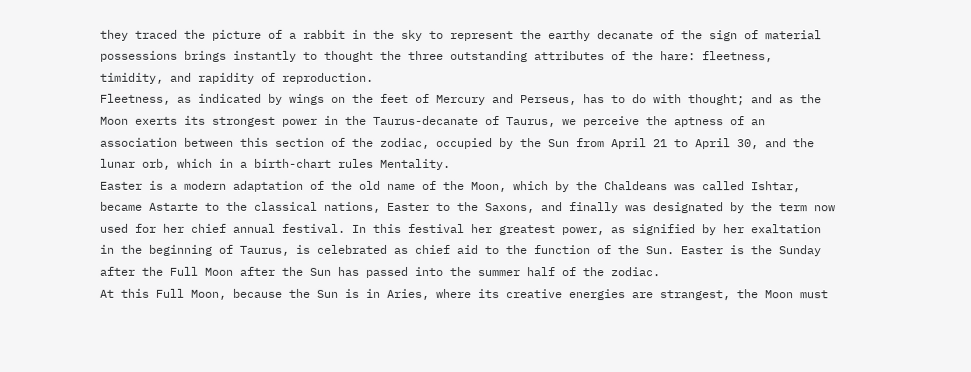they traced the picture of a rabbit in the sky to represent the earthy decanate of the sign of material possessions brings instantly to thought the three outstanding attributes of the hare: fleetness, timidity, and rapidity of reproduction.
Fleetness, as indicated by wings on the feet of Mercury and Perseus, has to do with thought; and as the Moon exerts its strongest power in the Taurus-decanate of Taurus, we perceive the aptness of an association between this section of the zodiac, occupied by the Sun from April 21 to April 30, and the lunar orb, which in a birth-chart rules Mentality.
Easter is a modern adaptation of the old name of the Moon, which by the Chaldeans was called Ishtar, became Astarte to the classical nations, Easter to the Saxons, and finally was designated by the term now used for her chief annual festival. In this festival her greatest power, as signified by her exaltation in the beginning of Taurus, is celebrated as chief aid to the function of the Sun. Easter is the Sunday after the Full Moon after the Sun has passed into the summer half of the zodiac.
At this Full Moon, because the Sun is in Aries, where its creative energies are strangest, the Moon must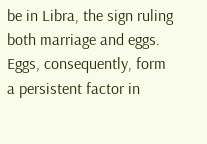be in Libra, the sign ruling both marriage and eggs. Eggs, consequently, form a persistent factor in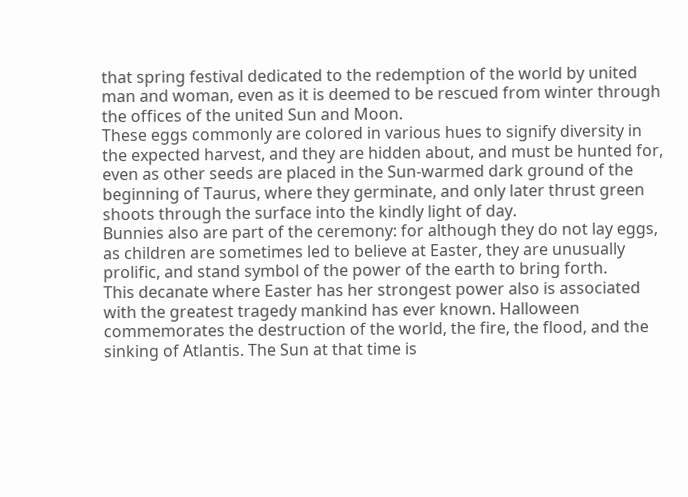that spring festival dedicated to the redemption of the world by united man and woman, even as it is deemed to be rescued from winter through the offices of the united Sun and Moon.
These eggs commonly are colored in various hues to signify diversity in the expected harvest, and they are hidden about, and must be hunted for, even as other seeds are placed in the Sun-warmed dark ground of the beginning of Taurus, where they germinate, and only later thrust green shoots through the surface into the kindly light of day.
Bunnies also are part of the ceremony: for although they do not lay eggs, as children are sometimes led to believe at Easter, they are unusually prolific, and stand symbol of the power of the earth to bring forth.
This decanate where Easter has her strongest power also is associated with the greatest tragedy mankind has ever known. Halloween commemorates the destruction of the world, the fire, the flood, and the sinking of Atlantis. The Sun at that time is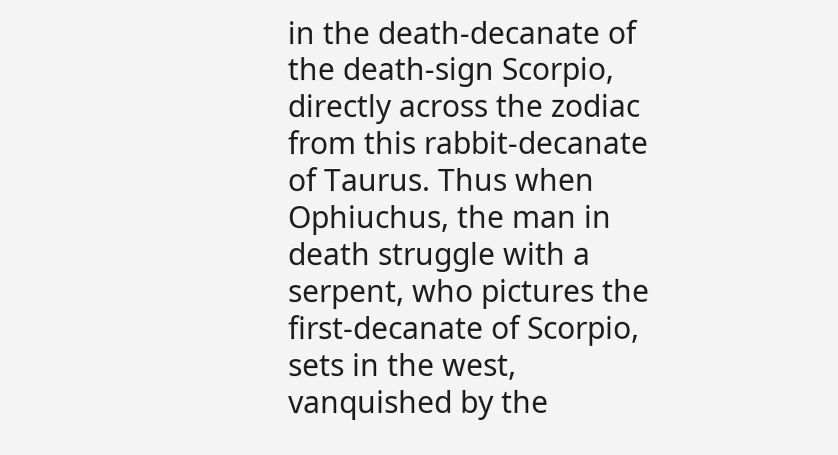in the death-decanate of the death-sign Scorpio, directly across the zodiac from this rabbit-decanate of Taurus. Thus when Ophiuchus, the man in death struggle with a serpent, who pictures the first-decanate of Scorpio, sets in the west, vanquished by the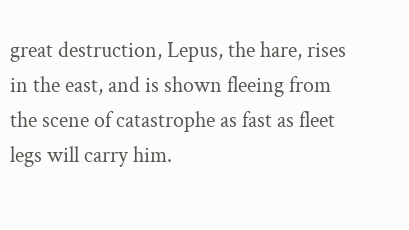great destruction, Lepus, the hare, rises in the east, and is shown fleeing from the scene of catastrophe as fast as fleet legs will carry him.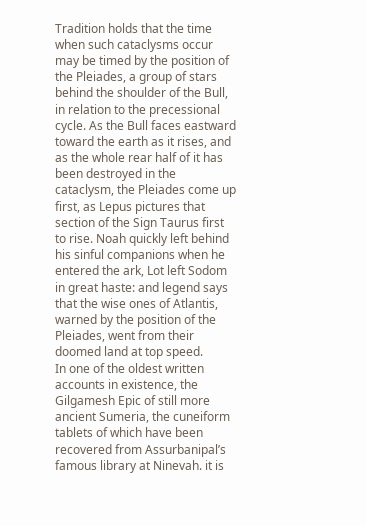Tradition holds that the time when such cataclysms occur may be timed by the position of the Pleiades, a group of stars behind the shoulder of the Bull, in relation to the precessional cycle. As the Bull faces eastward toward the earth as it rises, and as the whole rear half of it has been destroyed in the cataclysm, the Pleiades come up first, as Lepus pictures that section of the Sign Taurus first to rise. Noah quickly left behind his sinful companions when he entered the ark, Lot left Sodom in great haste: and legend says that the wise ones of Atlantis, warned by the position of the Pleiades, went from their doomed land at top speed.
In one of the oldest written accounts in existence, the Gilgamesh Epic of still more ancient Sumeria, the cuneiform tablets of which have been recovered from Assurbanipal’s famous library at Ninevah. it is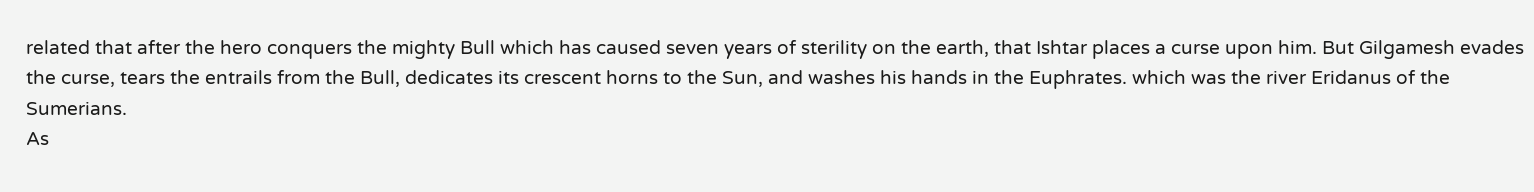related that after the hero conquers the mighty Bull which has caused seven years of sterility on the earth, that Ishtar places a curse upon him. But Gilgamesh evades the curse, tears the entrails from the Bull, dedicates its crescent horns to the Sun, and washes his hands in the Euphrates. which was the river Eridanus of the Sumerians.
As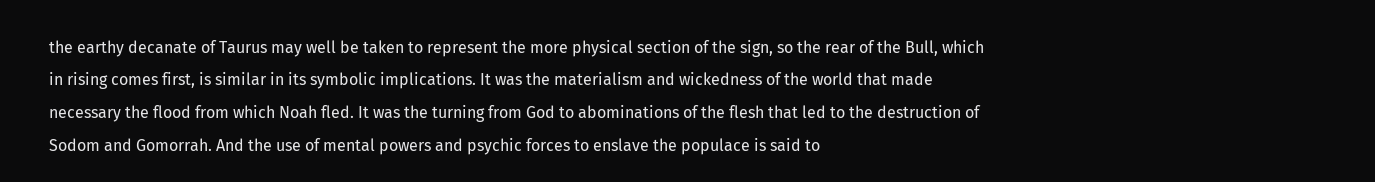the earthy decanate of Taurus may well be taken to represent the more physical section of the sign, so the rear of the Bull, which in rising comes first, is similar in its symbolic implications. It was the materialism and wickedness of the world that made necessary the flood from which Noah fled. It was the turning from God to abominations of the flesh that led to the destruction of Sodom and Gomorrah. And the use of mental powers and psychic forces to enslave the populace is said to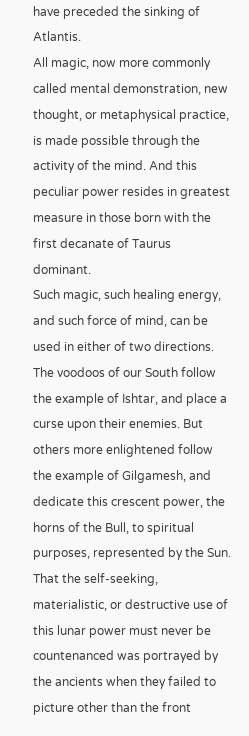have preceded the sinking of Atlantis.
All magic, now more commonly called mental demonstration, new thought, or metaphysical practice, is made possible through the activity of the mind. And this peculiar power resides in greatest measure in those born with the first decanate of Taurus dominant.
Such magic, such healing energy, and such force of mind, can be used in either of two directions. The voodoos of our South follow the example of Ishtar, and place a curse upon their enemies. But others more enlightened follow the example of Gilgamesh, and dedicate this crescent power, the horns of the Bull, to spiritual purposes, represented by the Sun.
That the self-seeking, materialistic, or destructive use of this lunar power must never be countenanced was portrayed by the ancients when they failed to picture other than the front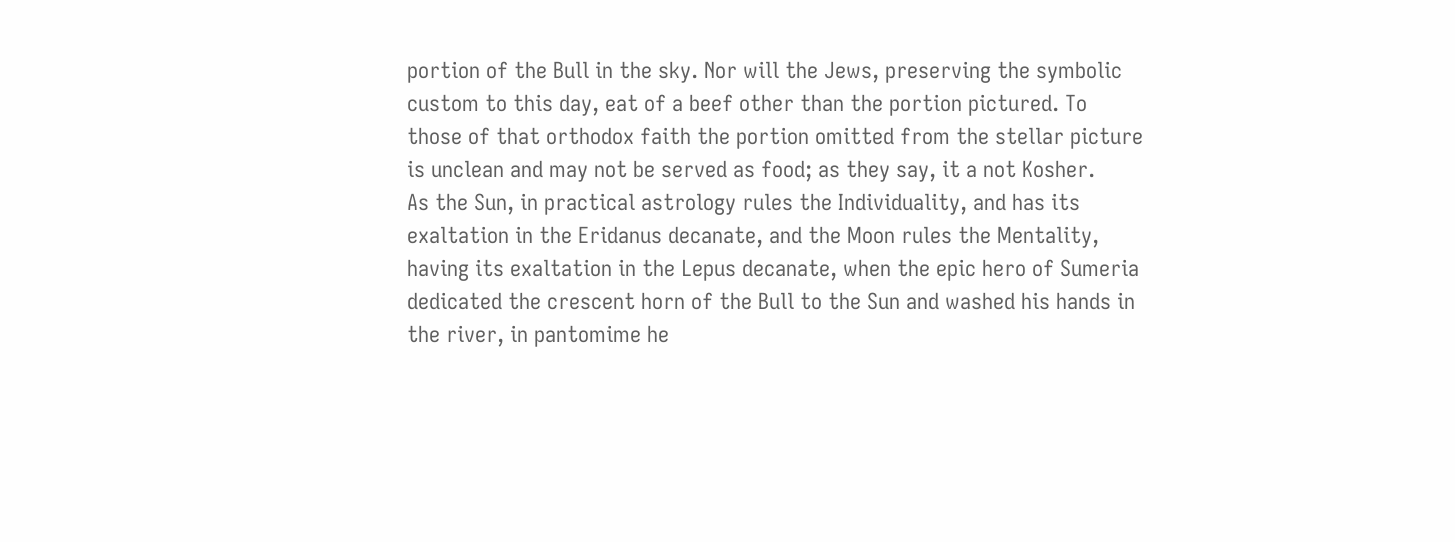portion of the Bull in the sky. Nor will the Jews, preserving the symbolic custom to this day, eat of a beef other than the portion pictured. To those of that orthodox faith the portion omitted from the stellar picture is unclean and may not be served as food; as they say, it a not Kosher.
As the Sun, in practical astrology rules the Individuality, and has its exaltation in the Eridanus decanate, and the Moon rules the Mentality, having its exaltation in the Lepus decanate, when the epic hero of Sumeria dedicated the crescent horn of the Bull to the Sun and washed his hands in the river, in pantomime he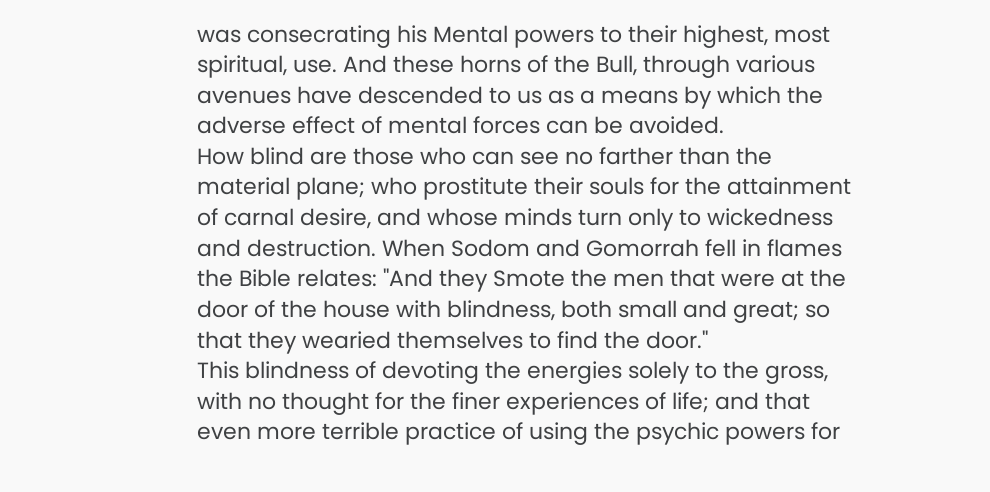was consecrating his Mental powers to their highest, most spiritual, use. And these horns of the Bull, through various avenues have descended to us as a means by which the adverse effect of mental forces can be avoided.
How blind are those who can see no farther than the material plane; who prostitute their souls for the attainment of carnal desire, and whose minds turn only to wickedness and destruction. When Sodom and Gomorrah fell in flames the Bible relates: "And they Smote the men that were at the door of the house with blindness, both small and great; so that they wearied themselves to find the door."
This blindness of devoting the energies solely to the gross, with no thought for the finer experiences of life; and that even more terrible practice of using the psychic powers for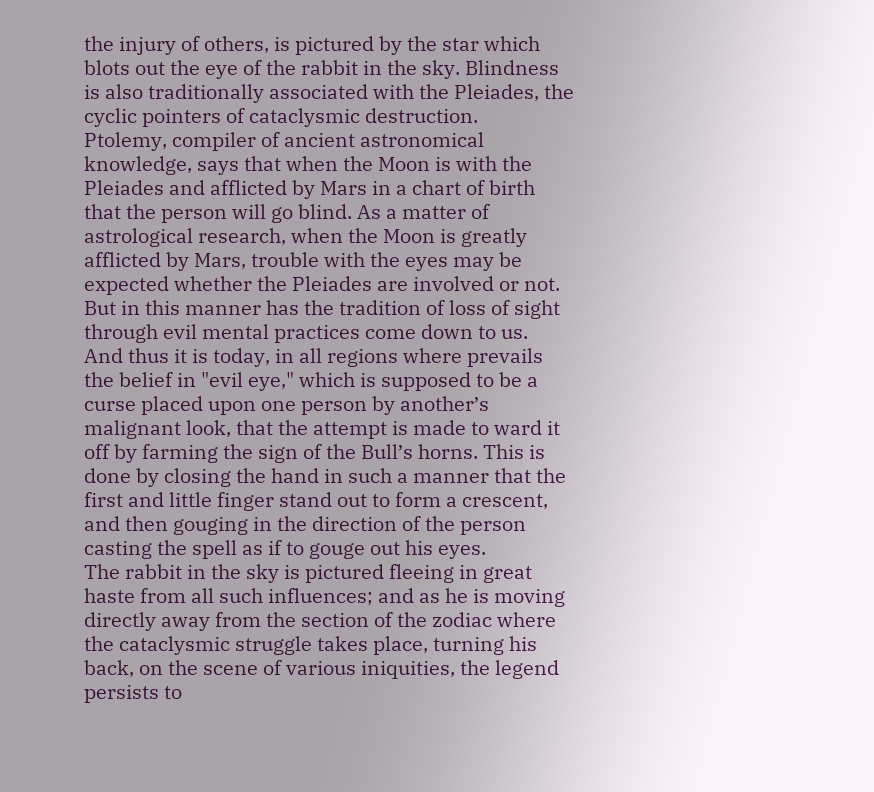the injury of others, is pictured by the star which blots out the eye of the rabbit in the sky. Blindness is also traditionally associated with the Pleiades, the cyclic pointers of cataclysmic destruction.
Ptolemy, compiler of ancient astronomical knowledge, says that when the Moon is with the Pleiades and afflicted by Mars in a chart of birth that the person will go blind. As a matter of astrological research, when the Moon is greatly afflicted by Mars, trouble with the eyes may be expected whether the Pleiades are involved or not. But in this manner has the tradition of loss of sight through evil mental practices come down to us.
And thus it is today, in all regions where prevails the belief in "evil eye," which is supposed to be a curse placed upon one person by another’s malignant look, that the attempt is made to ward it off by farming the sign of the Bull’s horns. This is done by closing the hand in such a manner that the first and little finger stand out to form a crescent, and then gouging in the direction of the person casting the spell as if to gouge out his eyes.
The rabbit in the sky is pictured fleeing in great haste from all such influences; and as he is moving directly away from the section of the zodiac where the cataclysmic struggle takes place, turning his back, on the scene of various iniquities, the legend persists to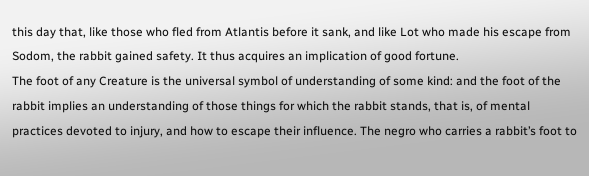this day that, like those who fled from Atlantis before it sank, and like Lot who made his escape from Sodom, the rabbit gained safety. It thus acquires an implication of good fortune.
The foot of any Creature is the universal symbol of understanding of some kind: and the foot of the rabbit implies an understanding of those things for which the rabbit stands, that is, of mental practices devoted to injury, and how to escape their influence. The negro who carries a rabbit’s foot to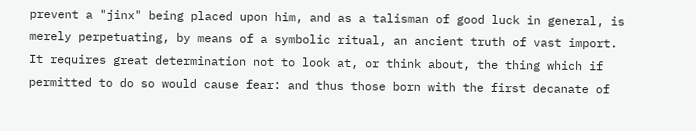prevent a "jinx" being placed upon him, and as a talisman of good luck in general, is merely perpetuating, by means of a symbolic ritual, an ancient truth of vast import.
It requires great determination not to look at, or think about, the thing which if permitted to do so would cause fear: and thus those born with the first decanate of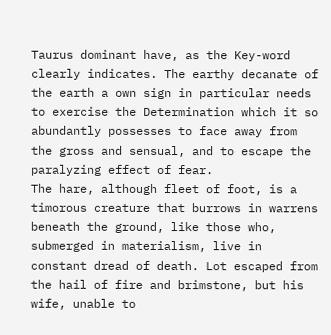Taurus dominant have, as the Key-word clearly indicates. The earthy decanate of the earth a own sign in particular needs to exercise the Determination which it so abundantly possesses to face away from the gross and sensual, and to escape the paralyzing effect of fear.
The hare, although fleet of foot, is a timorous creature that burrows in warrens beneath the ground, like those who, submerged in materialism, live in constant dread of death. Lot escaped from the hail of fire and brimstone, but his wife, unable to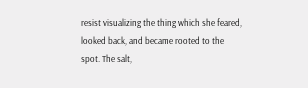resist visualizing the thing which she feared, looked back, and became rooted to the spot. The salt,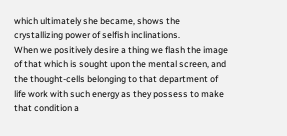which ultimately she became, shows the crystallizing power of selfish inclinations.
When we positively desire a thing we flash the image of that which is sought upon the mental screen, and the thought-cells belonging to that department of life work with such energy as they possess to make that condition a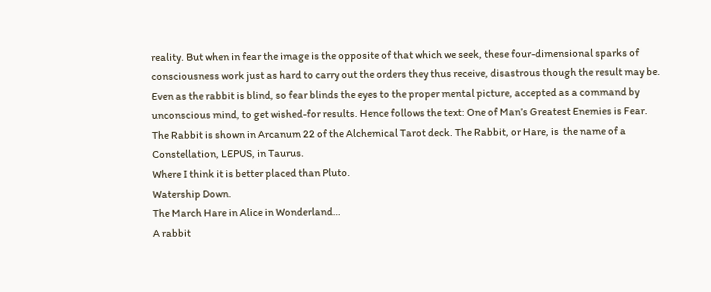reality. But when in fear the image is the opposite of that which we seek, these four-dimensional sparks of consciousness work just as hard to carry out the orders they thus receive, disastrous though the result may be. Even as the rabbit is blind, so fear blinds the eyes to the proper mental picture, accepted as a command by unconscious mind, to get wished-for results. Hence follows the text: One of Man’s Greatest Enemies is Fear.
The Rabbit is shown in Arcanum 22 of the Alchemical Tarot deck. The Rabbit, or Hare, is  the name of a Constellation, LEPUS, in Taurus.
Where I think it is better placed than Pluto.
Watership Down.
The March Hare in Alice in Wonderland…
A rabbit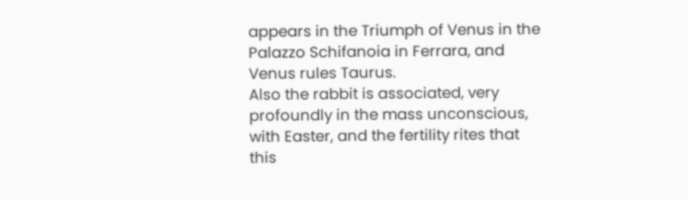appears in the Triumph of Venus in the Palazzo Schifanoia in Ferrara, and Venus rules Taurus.
Also the rabbit is associated, very profoundly in the mass unconscious, with Easter, and the fertility rites that this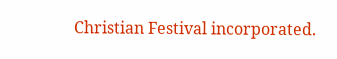Christian Festival incorporated.